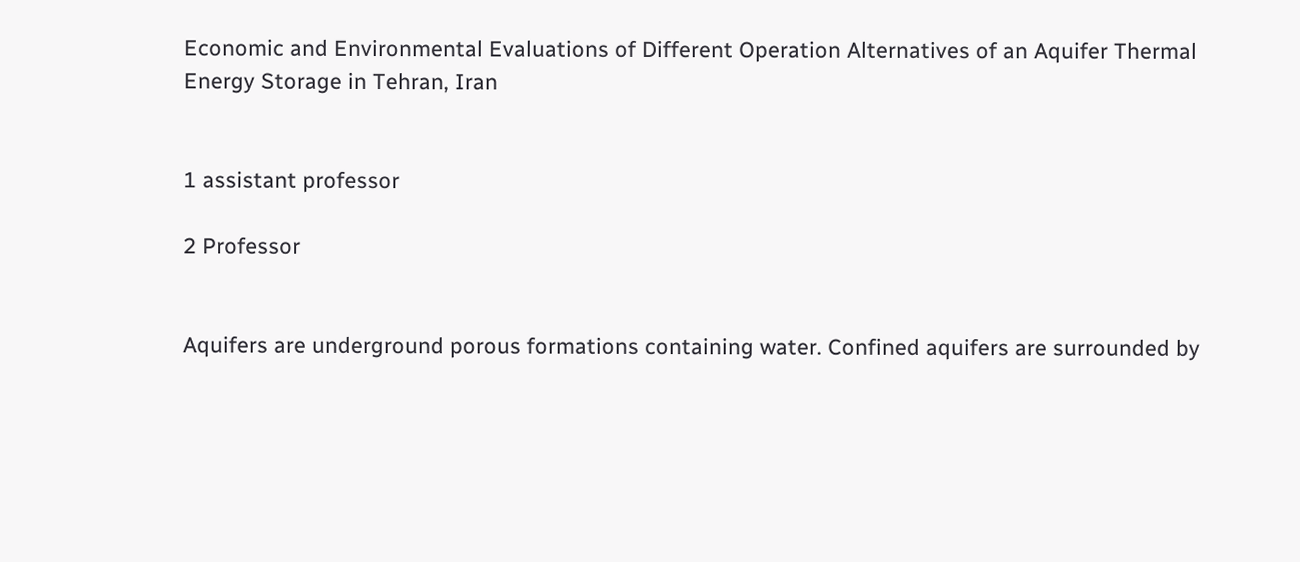Economic and Environmental Evaluations of Different Operation Alternatives of an Aquifer Thermal Energy Storage in Tehran, Iran


1 assistant professor

2 Professor


Aquifers are underground porous formations containing water. Confined aquifers are surrounded by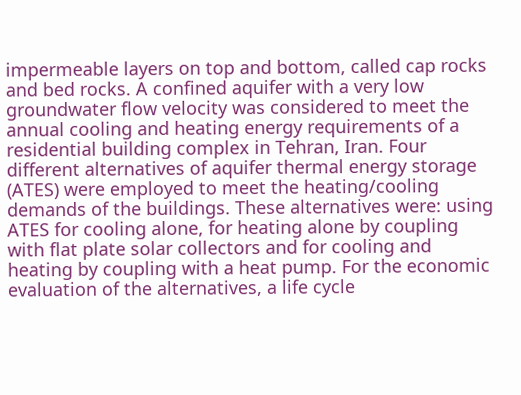impermeable layers on top and bottom, called cap rocks and bed rocks. A confined aquifer with a very low groundwater flow velocity was considered to meet the annual cooling and heating energy requirements of a residential building complex in Tehran, Iran. Four different alternatives of aquifer thermal energy storage (ATES) were employed to meet the heating/cooling demands of the buildings. These alternatives were: using ATES for cooling alone, for heating alone by coupling with flat plate solar collectors and for cooling and heating by coupling with a heat pump. For the economic evaluation of the alternatives, a life cycle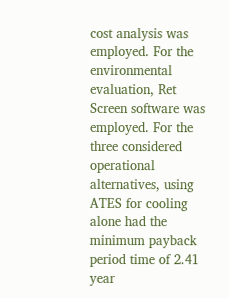cost analysis was employed. For the environmental evaluation, Ret Screen software was employed. For the three considered operational alternatives, using ATES for cooling alone had the minimum payback period time of 2.41 year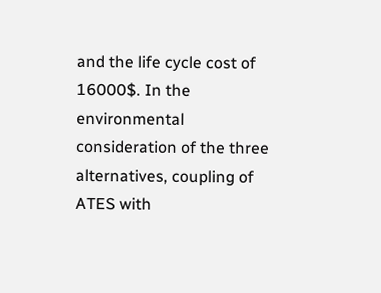and the life cycle cost of 16000$. In the environmental consideration of the three alternatives, coupling of ATES with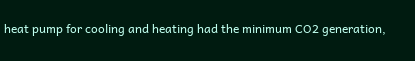heat pump for cooling and heating had the minimum CO2 generation,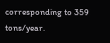corresponding to 359 tons/year.